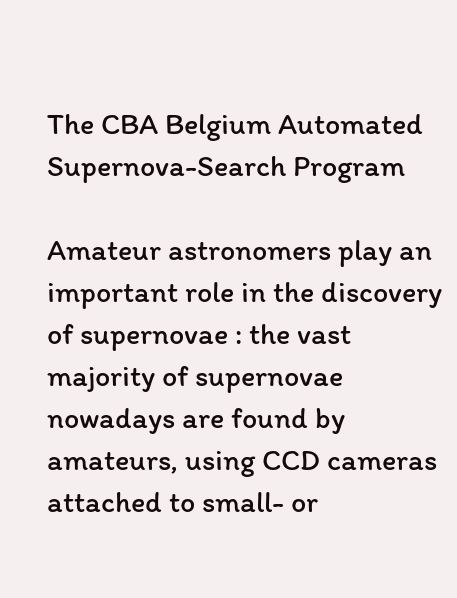The CBA Belgium Automated Supernova-Search Program

Amateur astronomers play an important role in the discovery of supernovae : the vast majority of supernovae nowadays are found by amateurs, using CCD cameras attached to small- or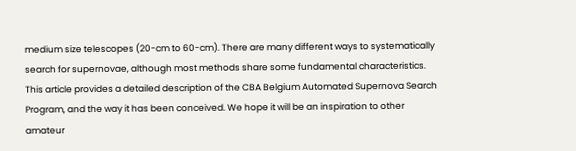medium size telescopes (20-cm to 60-cm). There are many different ways to systematically search for supernovae, although most methods share some fundamental characteristics. This article provides a detailed description of the CBA Belgium Automated Supernova Search Program, and the way it has been conceived. We hope it will be an inspiration to other amateur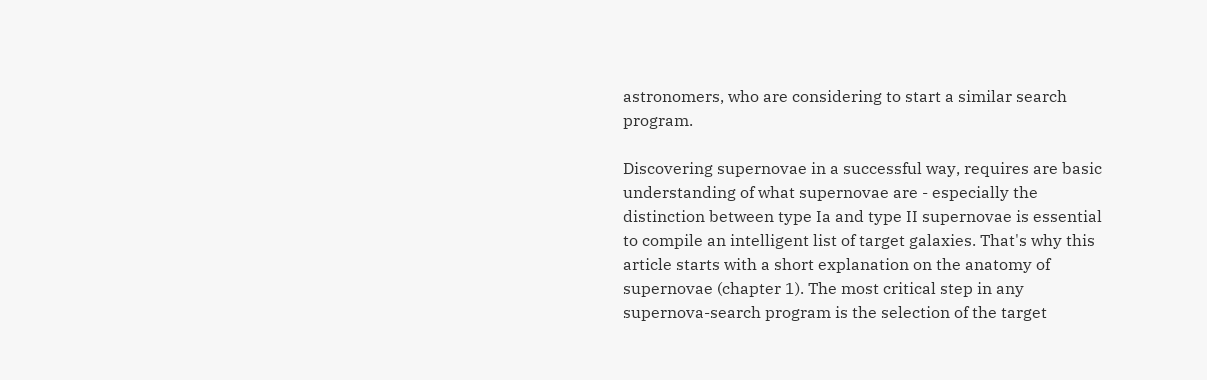astronomers, who are considering to start a similar search program.

Discovering supernovae in a successful way, requires are basic understanding of what supernovae are - especially the distinction between type Ia and type II supernovae is essential to compile an intelligent list of target galaxies. That's why this article starts with a short explanation on the anatomy of supernovae (chapter 1). The most critical step in any supernova-search program is the selection of the target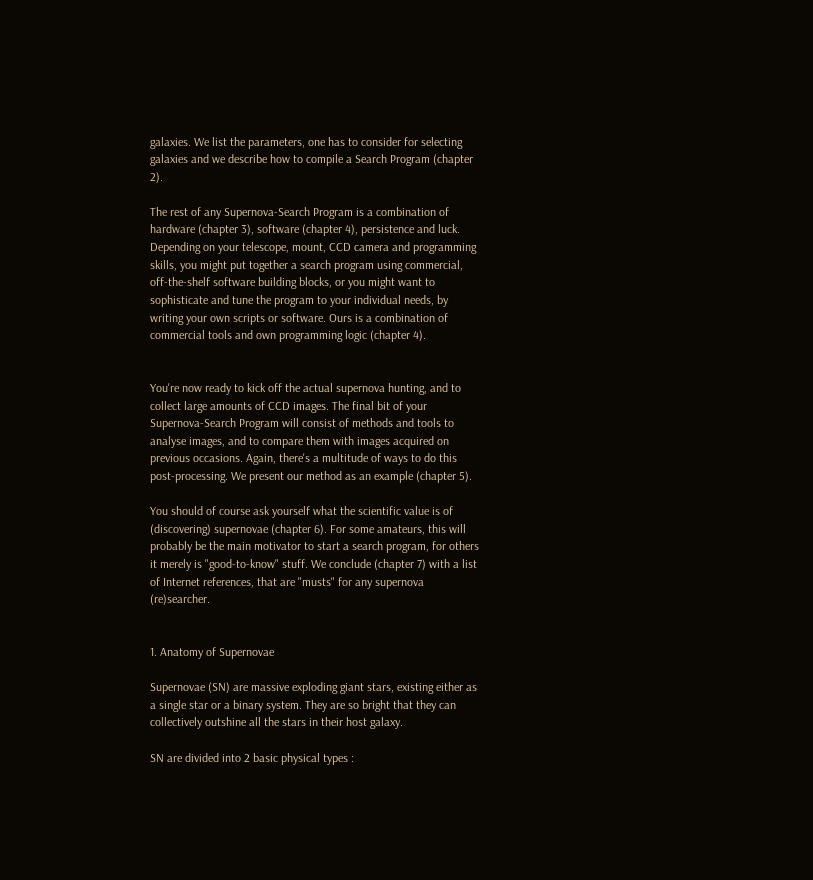galaxies. We list the parameters, one has to consider for selecting galaxies and we describe how to compile a Search Program (chapter 2).

The rest of any Supernova-Search Program is a combination of hardware (chapter 3), software (chapter 4), persistence and luck. Depending on your telescope, mount, CCD camera and programming skills, you might put together a search program using commercial, off-the-shelf software building blocks, or you might want to sophisticate and tune the program to your individual needs, by writing your own scripts or software. Ours is a combination of commercial tools and own programming logic (chapter 4).


You're now ready to kick off the actual supernova hunting, and to collect large amounts of CCD images. The final bit of your Supernova-Search Program will consist of methods and tools to analyse images, and to compare them with images acquired on previous occasions. Again, there's a multitude of ways to do this post-processing. We present our method as an example (chapter 5).

You should of course ask yourself what the scientific value is of (discovering) supernovae (chapter 6). For some amateurs, this will probably be the main motivator to start a search program, for others it merely is "good-to-know" stuff. We conclude (chapter 7) with a list of Internet references, that are "musts" for any supernova (re)searcher.


1. Anatomy of Supernovae

Supernovae (SN) are massive exploding giant stars, existing either as a single star or a binary system. They are so bright that they can collectively outshine all the stars in their host galaxy.

SN are divided into 2 basic physical types :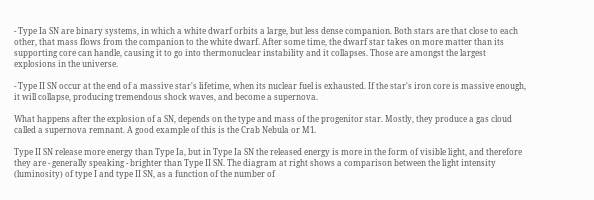- Type Ia SN are binary systems, in which a white dwarf orbits a large, but less dense companion. Both stars are that close to each other, that mass flows from the companion to the white dwarf. After some time, the dwarf star takes on more matter than its supporting core can handle, causing it to go into thermonuclear instability and it collapses. Those are amongst the largest explosions in the universe.

- Type II SN occur at the end of a massive star's lifetime, when its nuclear fuel is exhausted. If the star's iron core is massive enough, it will collapse, producing tremendous shock waves, and become a supernova.

What happens after the explosion of a SN, depends on the type and mass of the progenitor star. Mostly, they produce a gas cloud called a supernova remnant. A good example of this is the Crab Nebula or M1.

Type II SN release more energy than Type Ia, but in Type Ia SN the released energy is more in the form of visible light, and therefore they are - generally speaking - brighter than Type II SN. The diagram at right shows a comparison between the light intensity (luminosity) of type I and type II SN, as a function of the number of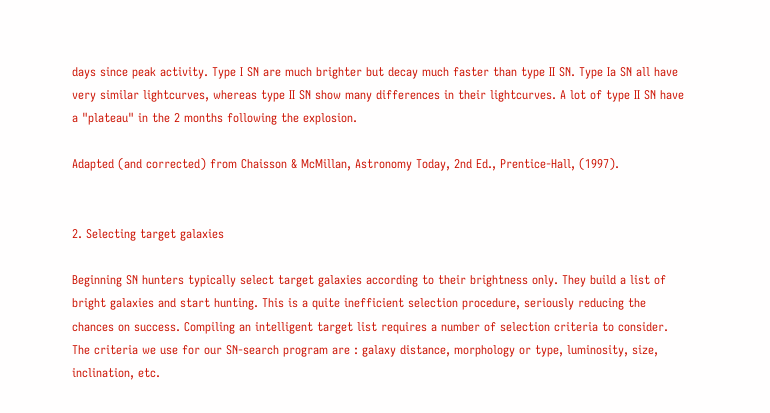days since peak activity. Type I SN are much brighter but decay much faster than type II SN. Type Ia SN all have very similar lightcurves, whereas type II SN show many differences in their lightcurves. A lot of type II SN have a "plateau" in the 2 months following the explosion.

Adapted (and corrected) from Chaisson & McMillan, Astronomy Today, 2nd Ed., Prentice-Hall, (1997).


2. Selecting target galaxies

Beginning SN hunters typically select target galaxies according to their brightness only. They build a list of bright galaxies and start hunting. This is a quite inefficient selection procedure, seriously reducing the chances on success. Compiling an intelligent target list requires a number of selection criteria to consider. The criteria we use for our SN-search program are : galaxy distance, morphology or type, luminosity, size, inclination, etc.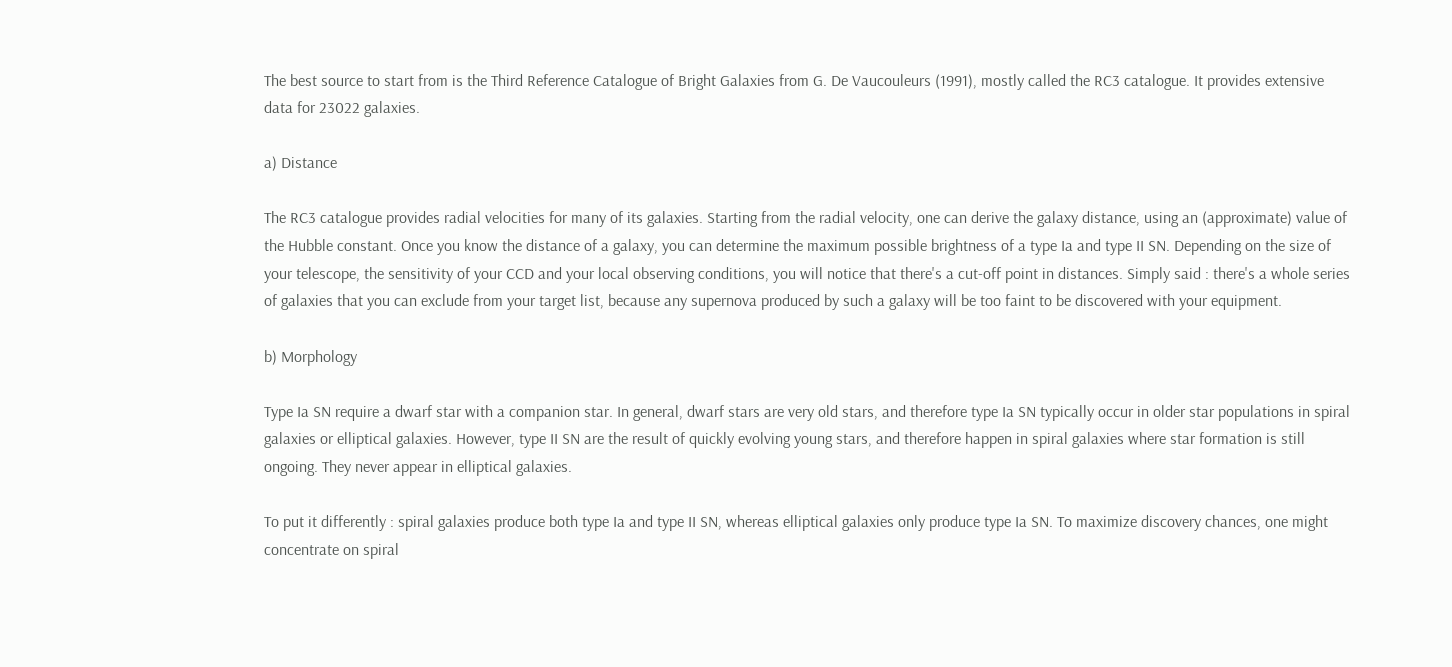The best source to start from is the Third Reference Catalogue of Bright Galaxies from G. De Vaucouleurs (1991), mostly called the RC3 catalogue. It provides extensive data for 23022 galaxies.

a) Distance

The RC3 catalogue provides radial velocities for many of its galaxies. Starting from the radial velocity, one can derive the galaxy distance, using an (approximate) value of the Hubble constant. Once you know the distance of a galaxy, you can determine the maximum possible brightness of a type Ia and type II SN. Depending on the size of your telescope, the sensitivity of your CCD and your local observing conditions, you will notice that there's a cut-off point in distances. Simply said : there's a whole series of galaxies that you can exclude from your target list, because any supernova produced by such a galaxy will be too faint to be discovered with your equipment.

b) Morphology

Type Ia SN require a dwarf star with a companion star. In general, dwarf stars are very old stars, and therefore type Ia SN typically occur in older star populations in spiral galaxies or elliptical galaxies. However, type II SN are the result of quickly evolving young stars, and therefore happen in spiral galaxies where star formation is still ongoing. They never appear in elliptical galaxies.

To put it differently : spiral galaxies produce both type Ia and type II SN, whereas elliptical galaxies only produce type Ia SN. To maximize discovery chances, one might concentrate on spiral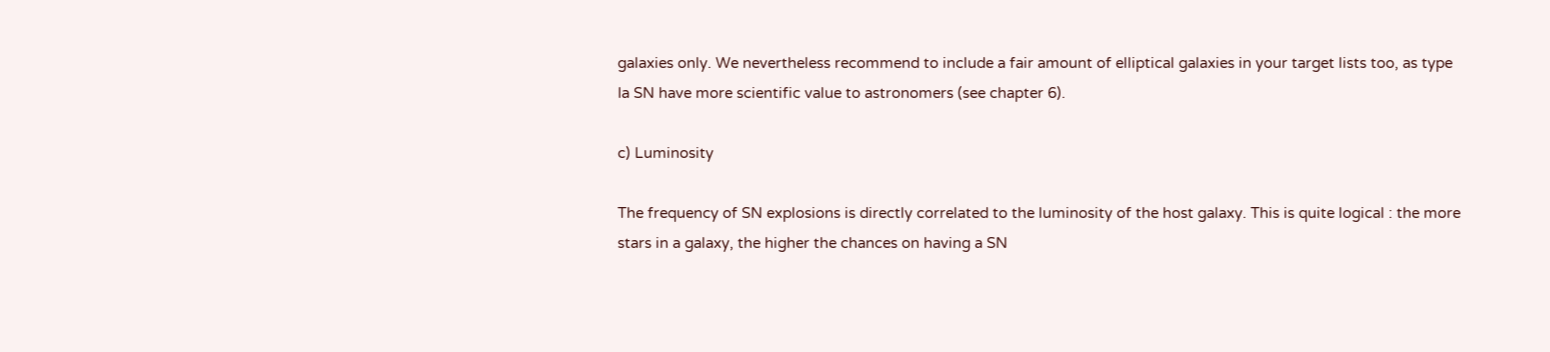galaxies only. We nevertheless recommend to include a fair amount of elliptical galaxies in your target lists too, as type Ia SN have more scientific value to astronomers (see chapter 6).

c) Luminosity

The frequency of SN explosions is directly correlated to the luminosity of the host galaxy. This is quite logical : the more stars in a galaxy, the higher the chances on having a SN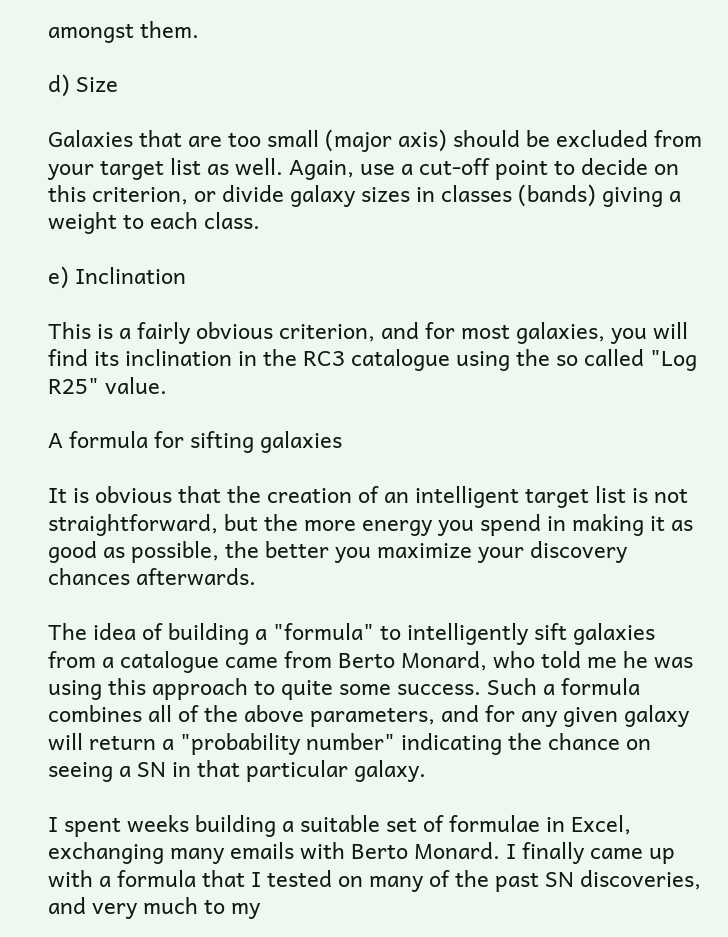amongst them.

d) Size

Galaxies that are too small (major axis) should be excluded from your target list as well. Again, use a cut-off point to decide on this criterion, or divide galaxy sizes in classes (bands) giving a weight to each class.

e) Inclination

This is a fairly obvious criterion, and for most galaxies, you will find its inclination in the RC3 catalogue using the so called "Log R25" value.

A formula for sifting galaxies

It is obvious that the creation of an intelligent target list is not straightforward, but the more energy you spend in making it as good as possible, the better you maximize your discovery chances afterwards.

The idea of building a "formula" to intelligently sift galaxies from a catalogue came from Berto Monard, who told me he was using this approach to quite some success. Such a formula combines all of the above parameters, and for any given galaxy will return a "probability number" indicating the chance on seeing a SN in that particular galaxy.

I spent weeks building a suitable set of formulae in Excel, exchanging many emails with Berto Monard. I finally came up with a formula that I tested on many of the past SN discoveries, and very much to my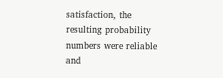satisfaction, the resulting probability numbers were reliable and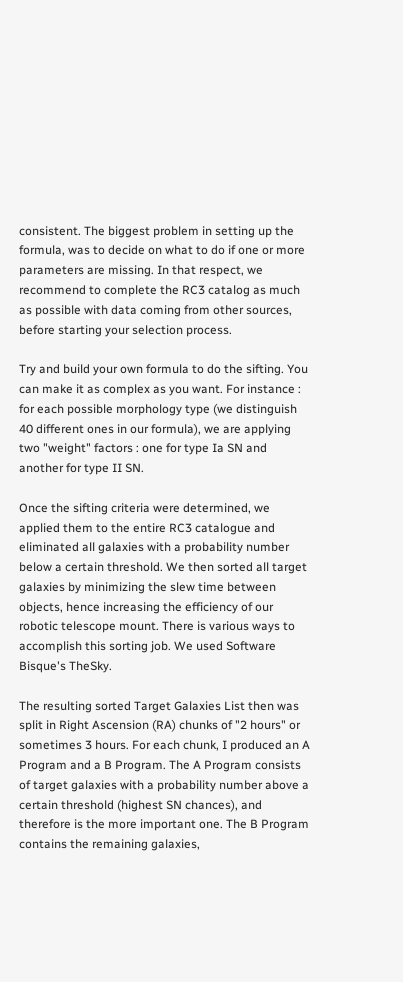consistent. The biggest problem in setting up the formula, was to decide on what to do if one or more parameters are missing. In that respect, we recommend to complete the RC3 catalog as much as possible with data coming from other sources, before starting your selection process.

Try and build your own formula to do the sifting. You can make it as complex as you want. For instance : for each possible morphology type (we distinguish 40 different ones in our formula), we are applying two "weight" factors : one for type Ia SN and another for type II SN.

Once the sifting criteria were determined, we applied them to the entire RC3 catalogue and eliminated all galaxies with a probability number below a certain threshold. We then sorted all target galaxies by minimizing the slew time between objects, hence increasing the efficiency of our robotic telescope mount. There is various ways to accomplish this sorting job. We used Software Bisque's TheSky.

The resulting sorted Target Galaxies List then was split in Right Ascension (RA) chunks of "2 hours" or sometimes 3 hours. For each chunk, I produced an A Program and a B Program. The A Program consists of target galaxies with a probability number above a certain threshold (highest SN chances), and therefore is the more important one. The B Program contains the remaining galaxies,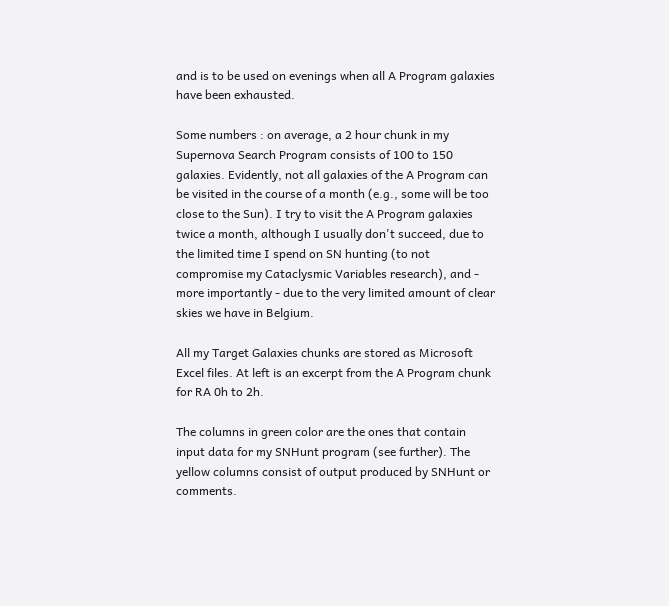and is to be used on evenings when all A Program galaxies have been exhausted.

Some numbers : on average, a 2 hour chunk in my Supernova Search Program consists of 100 to 150 galaxies. Evidently, not all galaxies of the A Program can be visited in the course of a month (e.g., some will be too close to the Sun). I try to visit the A Program galaxies twice a month, although I usually don't succeed, due to the limited time I spend on SN hunting (to not compromise my Cataclysmic Variables research), and - more importantly - due to the very limited amount of clear skies we have in Belgium.

All my Target Galaxies chunks are stored as Microsoft Excel files. At left is an excerpt from the A Program chunk for RA 0h to 2h.

The columns in green color are the ones that contain input data for my SNHunt program (see further). The yellow columns consist of output produced by SNHunt or comments.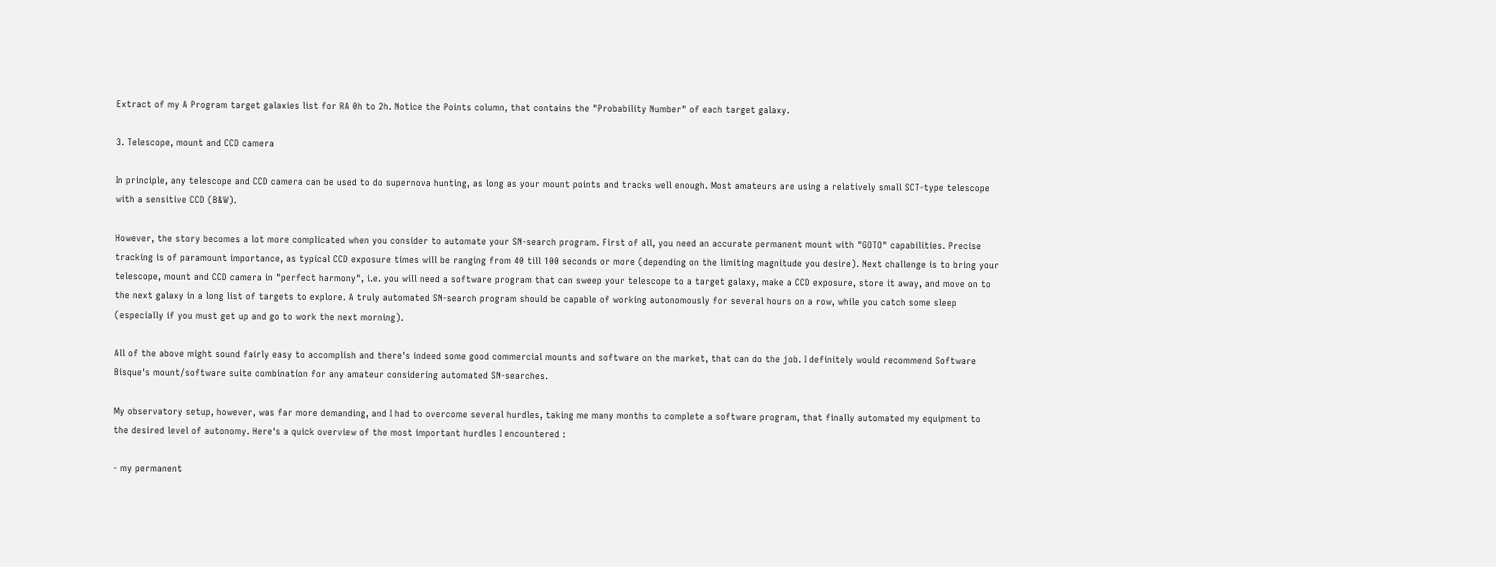Extract of my A Program target galaxies list for RA 0h to 2h. Notice the Points column, that contains the "Probability Number" of each target galaxy.

3. Telescope, mount and CCD camera

In principle, any telescope and CCD camera can be used to do supernova hunting, as long as your mount points and tracks well enough. Most amateurs are using a relatively small SCT-type telescope with a sensitive CCD (B&W).

However, the story becomes a lot more complicated when you consider to automate your SN-search program. First of all, you need an accurate permanent mount with "GOTO" capabilities. Precise tracking is of paramount importance, as typical CCD exposure times will be ranging from 40 till 100 seconds or more (depending on the limiting magnitude you desire). Next challenge is to bring your telescope, mount and CCD camera in "perfect harmony", i.e. you will need a software program that can sweep your telescope to a target galaxy, make a CCD exposure, store it away, and move on to the next galaxy in a long list of targets to explore. A truly automated SN-search program should be capable of working autonomously for several hours on a row, while you catch some sleep (especially if you must get up and go to work the next morning).

All of the above might sound fairly easy to accomplish and there's indeed some good commercial mounts and software on the market, that can do the job. I definitely would recommend Software Bisque's mount/software suite combination for any amateur considering automated SN-searches.

My observatory setup, however, was far more demanding, and I had to overcome several hurdles, taking me many months to complete a software program, that finally automated my equipment to the desired level of autonomy. Here's a quick overview of the most important hurdles I encountered :

- my permanent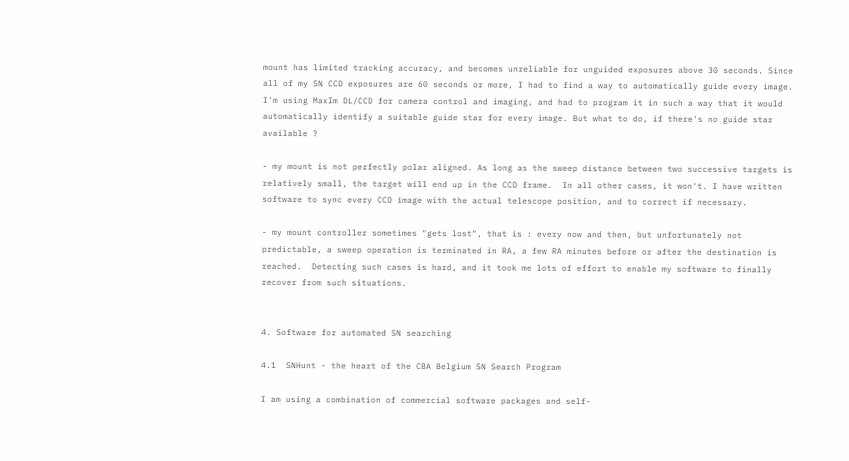mount has limited tracking accuracy, and becomes unreliable for unguided exposures above 30 seconds. Since all of my SN CCD exposures are 60 seconds or more, I had to find a way to automatically guide every image. I'm using MaxIm DL/CCD for camera control and imaging, and had to program it in such a way that it would automatically identify a suitable guide star for every image. But what to do, if there's no guide star available ?

- my mount is not perfectly polar aligned. As long as the sweep distance between two successive targets is relatively small, the target will end up in the CCD frame.  In all other cases, it won't. I have written software to sync every CCD image with the actual telescope position, and to correct if necessary.

- my mount controller sometimes "gets lost", that is : every now and then, but unfortunately not predictable, a sweep operation is terminated in RA, a few RA minutes before or after the destination is reached.  Detecting such cases is hard, and it took me lots of effort to enable my software to finally recover from such situations.


4. Software for automated SN searching

4.1  SNHunt - the heart of the CBA Belgium SN Search Program

I am using a combination of commercial software packages and self-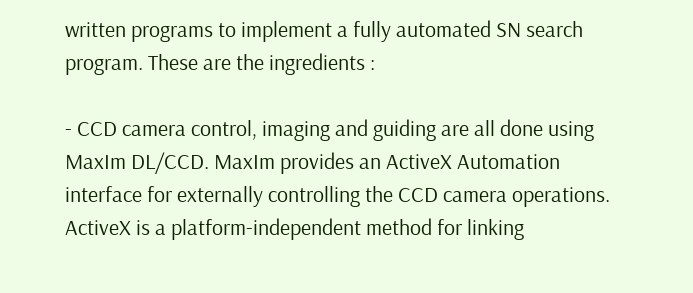written programs to implement a fully automated SN search program. These are the ingredients :

- CCD camera control, imaging and guiding are all done using MaxIm DL/CCD. MaxIm provides an ActiveX Automation interface for externally controlling the CCD camera operations. ActiveX is a platform-independent method for linking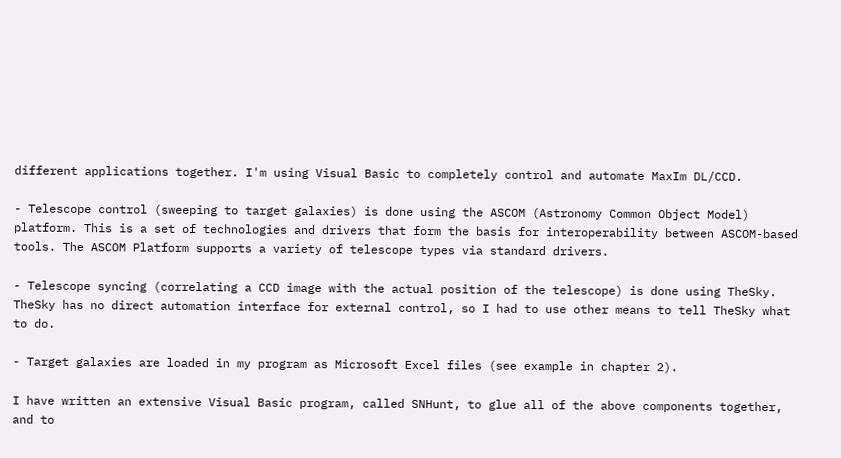different applications together. I'm using Visual Basic to completely control and automate MaxIm DL/CCD.

- Telescope control (sweeping to target galaxies) is done using the ASCOM (Astronomy Common Object Model) platform. This is a set of technologies and drivers that form the basis for interoperability between ASCOM-based tools. The ASCOM Platform supports a variety of telescope types via standard drivers.

- Telescope syncing (correlating a CCD image with the actual position of the telescope) is done using TheSky. TheSky has no direct automation interface for external control, so I had to use other means to tell TheSky what to do.

- Target galaxies are loaded in my program as Microsoft Excel files (see example in chapter 2).

I have written an extensive Visual Basic program, called SNHunt, to glue all of the above components together, and to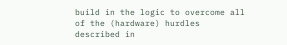build in the logic to overcome all of the (hardware) hurdles described in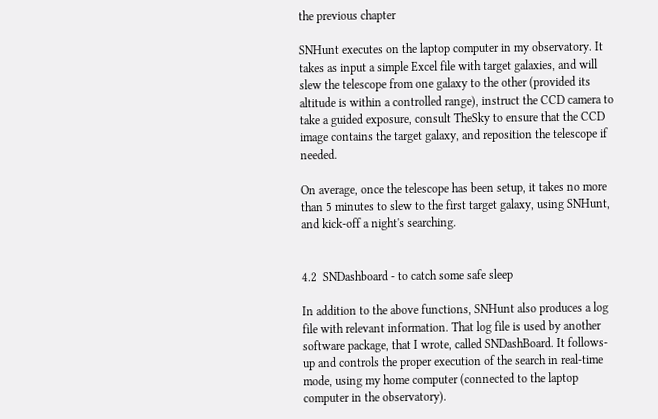the previous chapter

SNHunt executes on the laptop computer in my observatory. It takes as input a simple Excel file with target galaxies, and will slew the telescope from one galaxy to the other (provided its altitude is within a controlled range), instruct the CCD camera to take a guided exposure, consult TheSky to ensure that the CCD image contains the target galaxy, and reposition the telescope if needed.

On average, once the telescope has been setup, it takes no more than 5 minutes to slew to the first target galaxy, using SNHunt, and kick-off a night's searching.


4.2  SNDashboard - to catch some safe sleep

In addition to the above functions, SNHunt also produces a log file with relevant information. That log file is used by another software package, that I wrote, called SNDashBoard. It follows-up and controls the proper execution of the search in real-time mode, using my home computer (connected to the laptop computer in the observatory).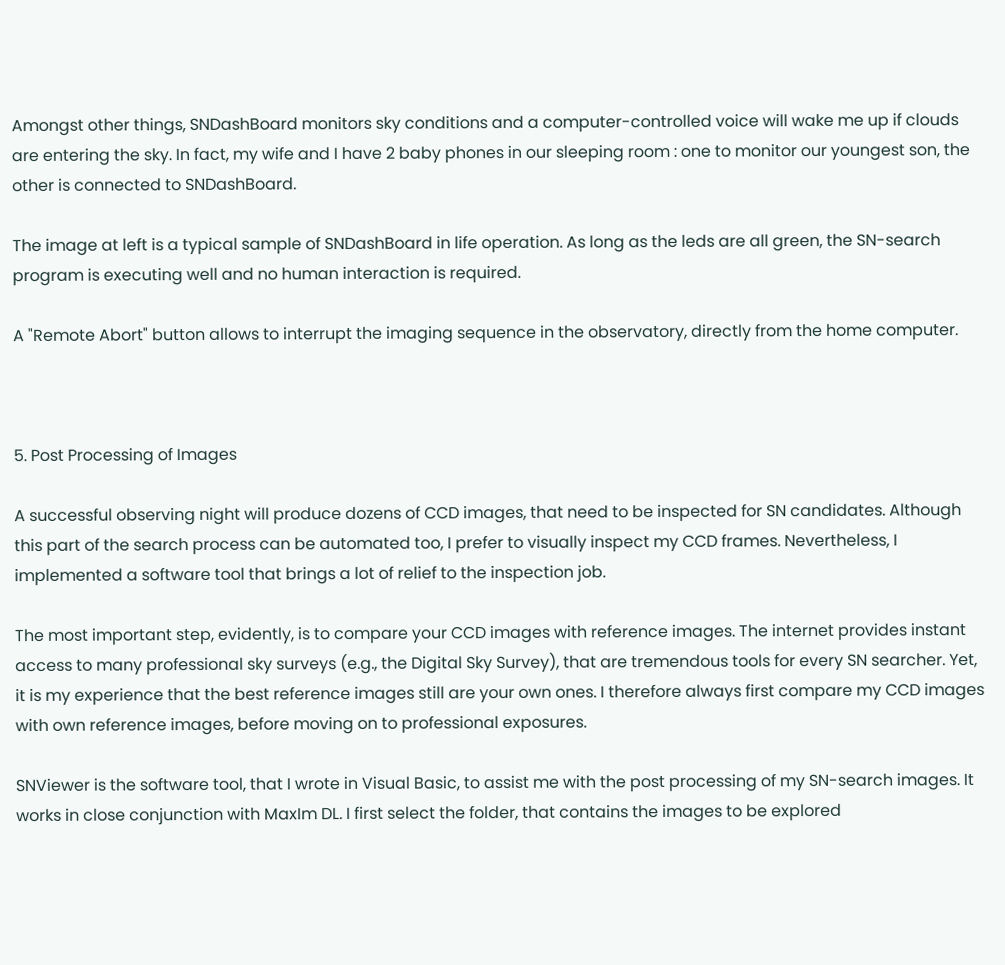Amongst other things, SNDashBoard monitors sky conditions and a computer-controlled voice will wake me up if clouds are entering the sky. In fact, my wife and I have 2 baby phones in our sleeping room : one to monitor our youngest son, the other is connected to SNDashBoard.

The image at left is a typical sample of SNDashBoard in life operation. As long as the leds are all green, the SN-search program is executing well and no human interaction is required.

A "Remote Abort" button allows to interrupt the imaging sequence in the observatory, directly from the home computer.



5. Post Processing of Images

A successful observing night will produce dozens of CCD images, that need to be inspected for SN candidates. Although this part of the search process can be automated too, I prefer to visually inspect my CCD frames. Nevertheless, I implemented a software tool that brings a lot of relief to the inspection job.

The most important step, evidently, is to compare your CCD images with reference images. The internet provides instant access to many professional sky surveys (e.g., the Digital Sky Survey), that are tremendous tools for every SN searcher. Yet, it is my experience that the best reference images still are your own ones. I therefore always first compare my CCD images with own reference images, before moving on to professional exposures.

SNViewer is the software tool, that I wrote in Visual Basic, to assist me with the post processing of my SN-search images. It works in close conjunction with MaxIm DL. I first select the folder, that contains the images to be explored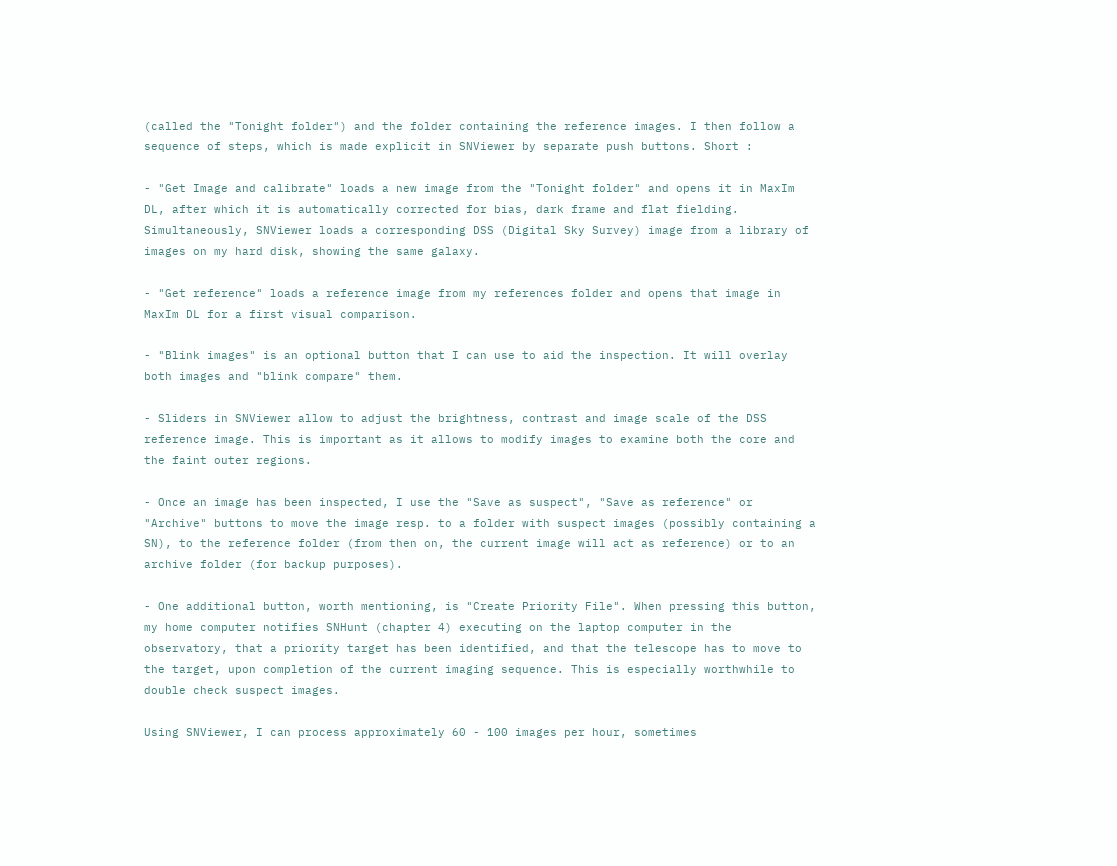(called the "Tonight folder") and the folder containing the reference images. I then follow a sequence of steps, which is made explicit in SNViewer by separate push buttons. Short :

- "Get Image and calibrate" loads a new image from the "Tonight folder" and opens it in MaxIm DL, after which it is automatically corrected for bias, dark frame and flat fielding. Simultaneously, SNViewer loads a corresponding DSS (Digital Sky Survey) image from a library of images on my hard disk, showing the same galaxy.

- "Get reference" loads a reference image from my references folder and opens that image in MaxIm DL for a first visual comparison.

- "Blink images" is an optional button that I can use to aid the inspection. It will overlay both images and "blink compare" them.

- Sliders in SNViewer allow to adjust the brightness, contrast and image scale of the DSS reference image. This is important as it allows to modify images to examine both the core and the faint outer regions.

- Once an image has been inspected, I use the "Save as suspect", "Save as reference" or "Archive" buttons to move the image resp. to a folder with suspect images (possibly containing a SN), to the reference folder (from then on, the current image will act as reference) or to an archive folder (for backup purposes).

- One additional button, worth mentioning, is "Create Priority File". When pressing this button, my home computer notifies SNHunt (chapter 4) executing on the laptop computer in the observatory, that a priority target has been identified, and that the telescope has to move to the target, upon completion of the current imaging sequence. This is especially worthwhile to double check suspect images.

Using SNViewer, I can process approximately 60 - 100 images per hour, sometimes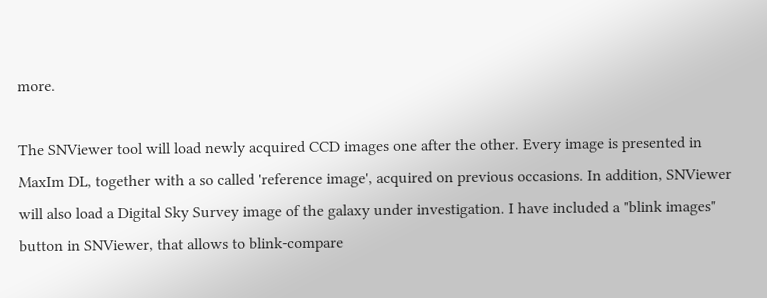more.

The SNViewer tool will load newly acquired CCD images one after the other. Every image is presented in MaxIm DL, together with a so called 'reference image', acquired on previous occasions. In addition, SNViewer will also load a Digital Sky Survey image of the galaxy under investigation. I have included a "blink images" button in SNViewer, that allows to blink-compare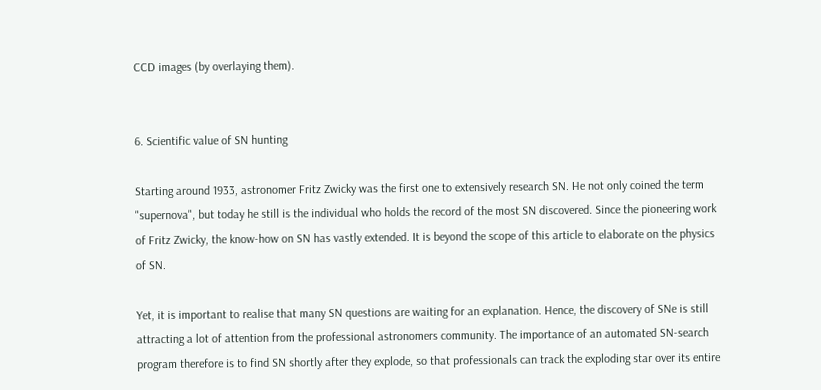CCD images (by overlaying them).


6. Scientific value of SN hunting

Starting around 1933, astronomer Fritz Zwicky was the first one to extensively research SN. He not only coined the term "supernova", but today he still is the individual who holds the record of the most SN discovered. Since the pioneering work of Fritz Zwicky, the know-how on SN has vastly extended. It is beyond the scope of this article to elaborate on the physics of SN.

Yet, it is important to realise that many SN questions are waiting for an explanation. Hence, the discovery of SNe is still attracting a lot of attention from the professional astronomers community. The importance of an automated SN-search program therefore is to find SN shortly after they explode, so that professionals can track the exploding star over its entire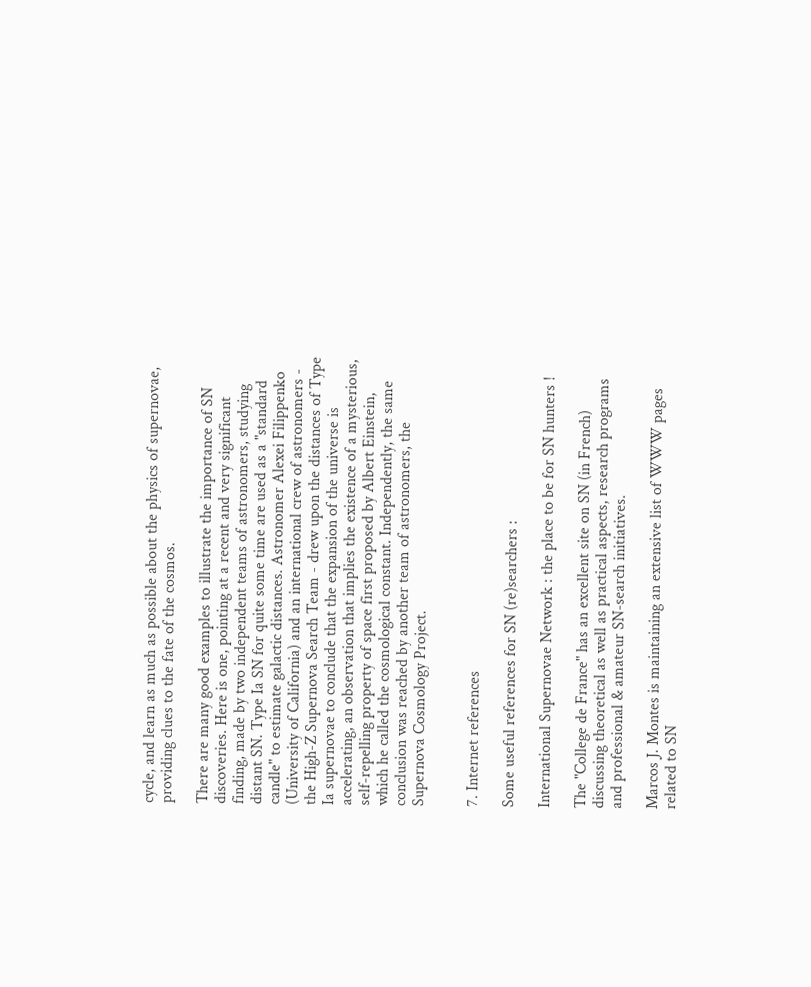cycle, and learn as much as possible about the physics of supernovae, providing clues to the fate of the cosmos.

There are many good examples to illustrate the importance of SN discoveries. Here is one, pointing at a recent and very significant finding, made by two independent teams of astronomers, studying distant SN. Type Ia SN for quite some time are used as a "standard candle" to estimate galactic distances. Astronomer Alexei Filippenko (University of California) and an international crew of astronomers - the High-Z Supernova Search Team - drew upon the distances of Type Ia supernovae to conclude that the expansion of the universe is accelerating, an observation that implies the existence of a mysterious, self-repelling property of space first proposed by Albert Einstein, which he called the cosmological constant. Independently, the same conclusion was reached by another team of astronomers, the Supernova Cosmology Project.


7. Internet references

Some useful references for SN (re)searchers :

International Supernovae Network : the place to be for SN hunters !

The "College de France" has an excellent site on SN (in French) discussing theoretical as well as practical aspects, research programs and professional & amateur SN-search initiatives.

Marcos J. Montes is maintaining an extensive list of WWW pages related to SN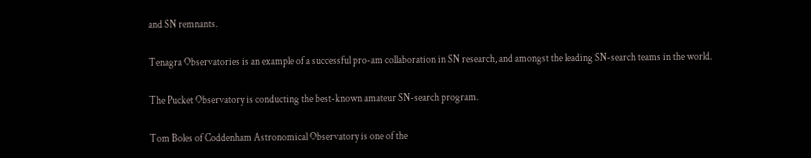and SN remnants.

Tenagra Observatories is an example of a successful pro-am collaboration in SN research, and amongst the leading SN-search teams in the world.

The Pucket Observatory is conducting the best-known amateur SN-search program.

Tom Boles of Coddenham Astronomical Observatory is one of the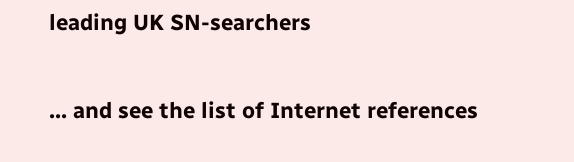leading UK SN-searchers

... and see the list of Internet references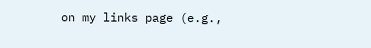on my links page (e.g.,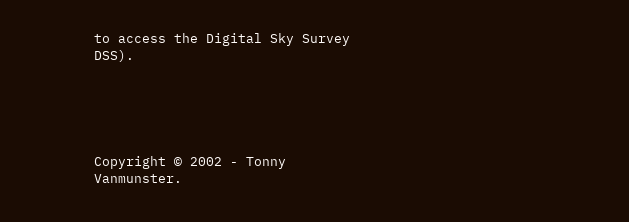to access the Digital Sky Survey DSS).





Copyright © 2002 - Tonny Vanmunster.